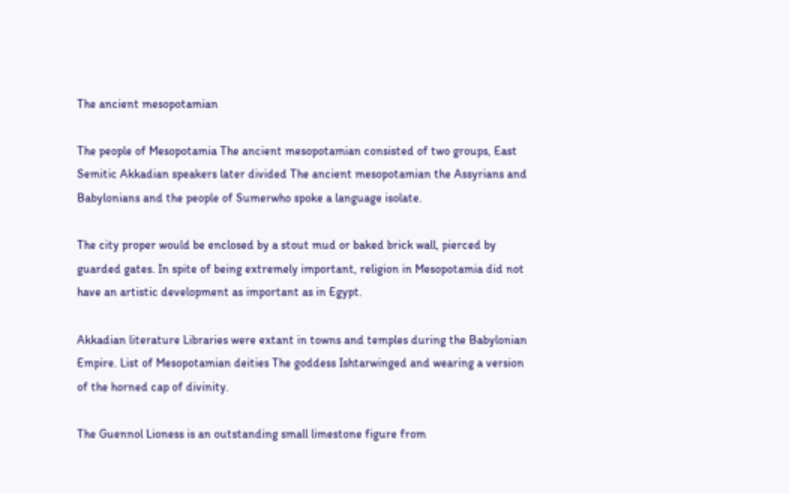The ancient mesopotamian

The people of Mesopotamia The ancient mesopotamian consisted of two groups, East Semitic Akkadian speakers later divided The ancient mesopotamian the Assyrians and Babylonians and the people of Sumerwho spoke a language isolate.

The city proper would be enclosed by a stout mud or baked brick wall, pierced by guarded gates. In spite of being extremely important, religion in Mesopotamia did not have an artistic development as important as in Egypt.

Akkadian literature Libraries were extant in towns and temples during the Babylonian Empire. List of Mesopotamian deities The goddess Ishtarwinged and wearing a version of the horned cap of divinity.

The Guennol Lioness is an outstanding small limestone figure from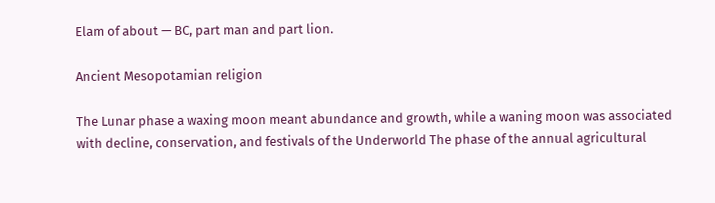Elam of about — BC, part man and part lion.

Ancient Mesopotamian religion

The Lunar phase a waxing moon meant abundance and growth, while a waning moon was associated with decline, conservation, and festivals of the Underworld The phase of the annual agricultural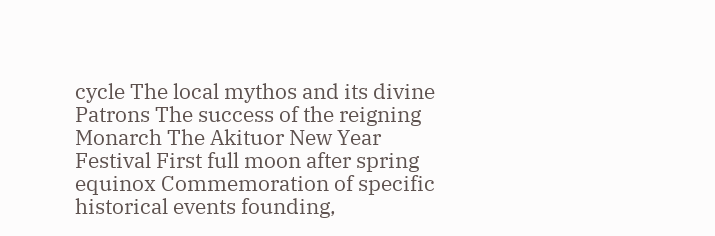cycle The local mythos and its divine Patrons The success of the reigning Monarch The Akituor New Year Festival First full moon after spring equinox Commemoration of specific historical events founding,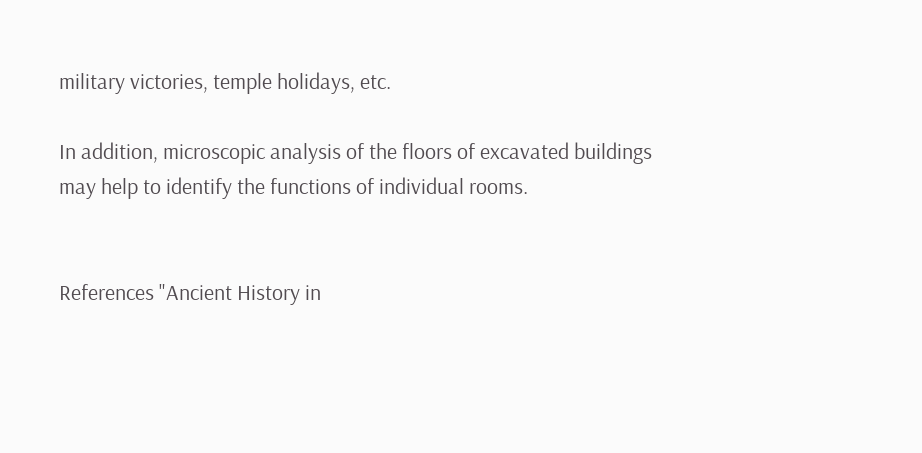military victories, temple holidays, etc.

In addition, microscopic analysis of the floors of excavated buildings may help to identify the functions of individual rooms.


References "Ancient History in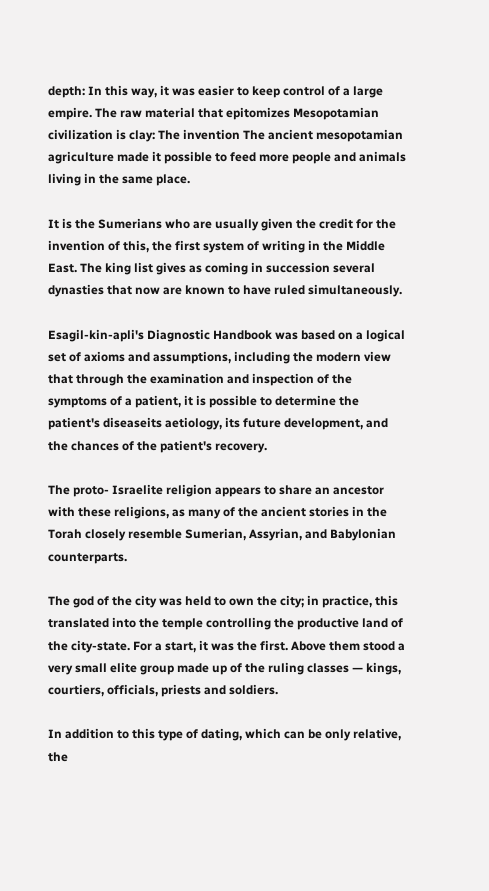depth: In this way, it was easier to keep control of a large empire. The raw material that epitomizes Mesopotamian civilization is clay: The invention The ancient mesopotamian agriculture made it possible to feed more people and animals living in the same place.

It is the Sumerians who are usually given the credit for the invention of this, the first system of writing in the Middle East. The king list gives as coming in succession several dynasties that now are known to have ruled simultaneously.

Esagil-kin-apli's Diagnostic Handbook was based on a logical set of axioms and assumptions, including the modern view that through the examination and inspection of the symptoms of a patient, it is possible to determine the patient's diseaseits aetiology, its future development, and the chances of the patient's recovery.

The proto- Israelite religion appears to share an ancestor with these religions, as many of the ancient stories in the Torah closely resemble Sumerian, Assyrian, and Babylonian counterparts.

The god of the city was held to own the city; in practice, this translated into the temple controlling the productive land of the city-state. For a start, it was the first. Above them stood a very small elite group made up of the ruling classes — kings, courtiers, officials, priests and soldiers.

In addition to this type of dating, which can be only relative, the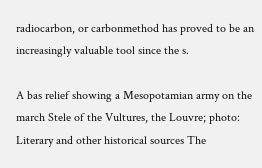radiocarbon, or carbonmethod has proved to be an increasingly valuable tool since the s.

A bas relief showing a Mesopotamian army on the march Stele of the Vultures, the Louvre; photo: Literary and other historical sources The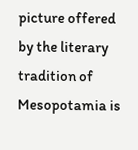picture offered by the literary tradition of Mesopotamia is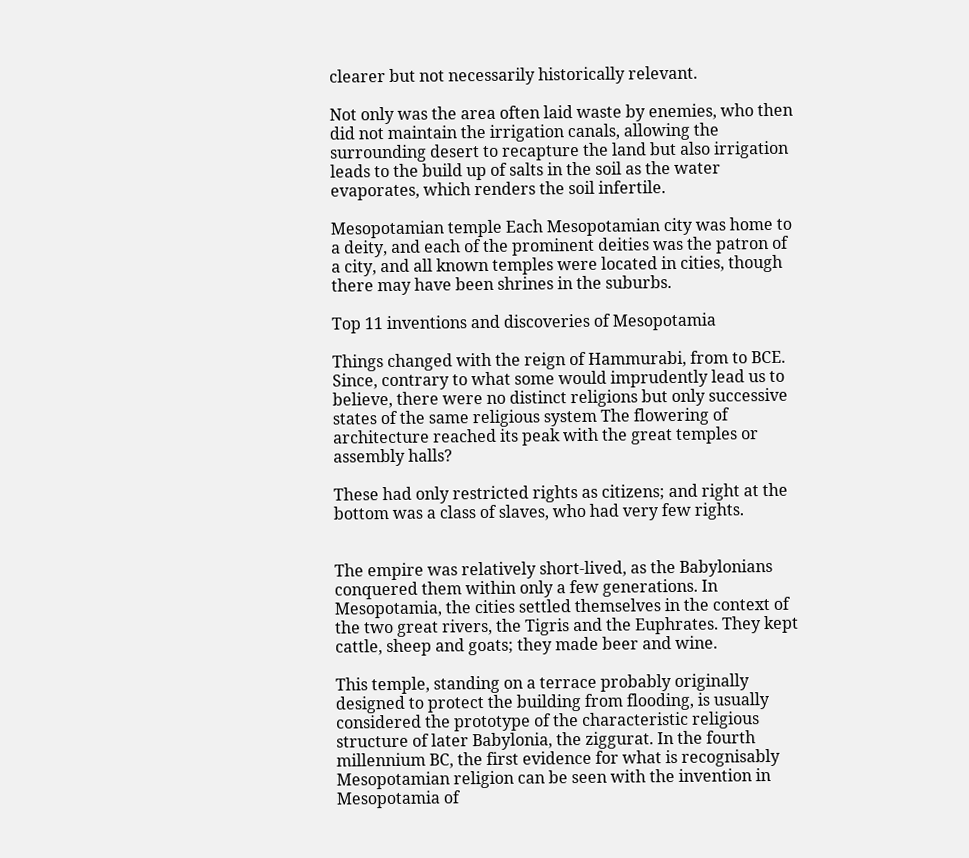clearer but not necessarily historically relevant.

Not only was the area often laid waste by enemies, who then did not maintain the irrigation canals, allowing the surrounding desert to recapture the land but also irrigation leads to the build up of salts in the soil as the water evaporates, which renders the soil infertile.

Mesopotamian temple Each Mesopotamian city was home to a deity, and each of the prominent deities was the patron of a city, and all known temples were located in cities, though there may have been shrines in the suburbs.

Top 11 inventions and discoveries of Mesopotamia

Things changed with the reign of Hammurabi, from to BCE. Since, contrary to what some would imprudently lead us to believe, there were no distinct religions but only successive states of the same religious system The flowering of architecture reached its peak with the great temples or assembly halls?

These had only restricted rights as citizens; and right at the bottom was a class of slaves, who had very few rights.


The empire was relatively short-lived, as the Babylonians conquered them within only a few generations. In Mesopotamia, the cities settled themselves in the context of the two great rivers, the Tigris and the Euphrates. They kept cattle, sheep and goats; they made beer and wine.

This temple, standing on a terrace probably originally designed to protect the building from flooding, is usually considered the prototype of the characteristic religious structure of later Babylonia, the ziggurat. In the fourth millennium BC, the first evidence for what is recognisably Mesopotamian religion can be seen with the invention in Mesopotamia of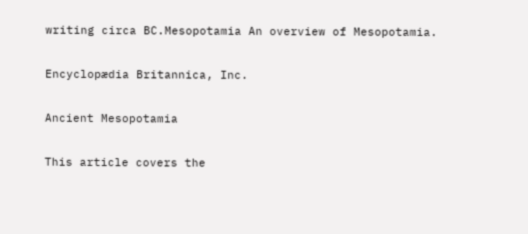writing circa BC.Mesopotamia An overview of Mesopotamia.

Encyclopædia Britannica, Inc.

Ancient Mesopotamia

This article covers the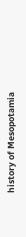history of Mesopotamia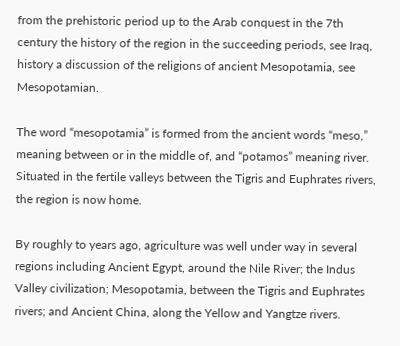from the prehistoric period up to the Arab conquest in the 7th century the history of the region in the succeeding periods, see Iraq, history a discussion of the religions of ancient Mesopotamia, see Mesopotamian.

The word “mesopotamia” is formed from the ancient words “meso,” meaning between or in the middle of, and “potamos” meaning river. Situated in the fertile valleys between the Tigris and Euphrates rivers, the region is now home.

By roughly to years ago, agriculture was well under way in several regions including Ancient Egypt, around the Nile River; the Indus Valley civilization; Mesopotamia, between the Tigris and Euphrates rivers; and Ancient China, along the Yellow and Yangtze rivers.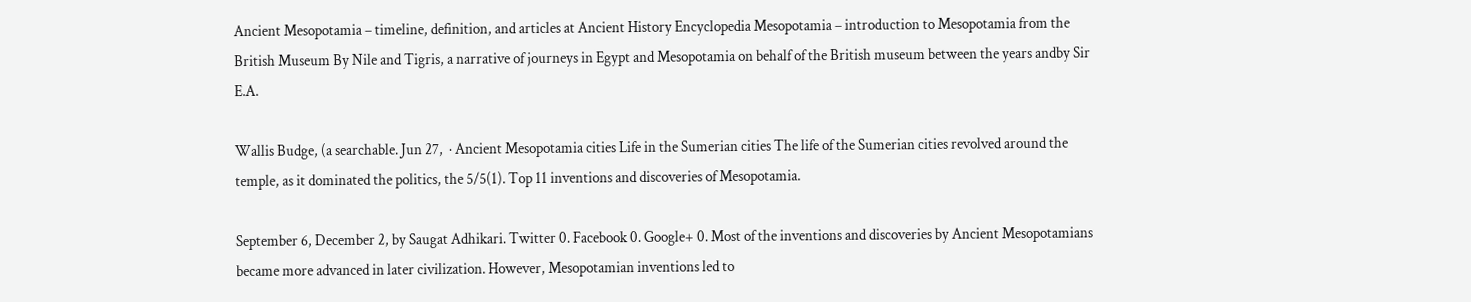Ancient Mesopotamia – timeline, definition, and articles at Ancient History Encyclopedia Mesopotamia – introduction to Mesopotamia from the British Museum By Nile and Tigris, a narrative of journeys in Egypt and Mesopotamia on behalf of the British museum between the years andby Sir E.A.

Wallis Budge, (a searchable. Jun 27,  · Ancient Mesopotamia cities Life in the Sumerian cities The life of the Sumerian cities revolved around the temple, as it dominated the politics, the 5/5(1). Top 11 inventions and discoveries of Mesopotamia.

September 6, December 2, by Saugat Adhikari. Twitter 0. Facebook 0. Google+ 0. Most of the inventions and discoveries by Ancient Mesopotamians became more advanced in later civilization. However, Mesopotamian inventions led to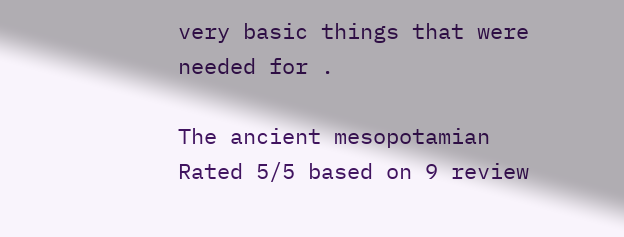very basic things that were needed for .

The ancient mesopotamian
Rated 5/5 based on 9 review